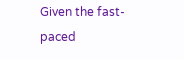Given the fast-paced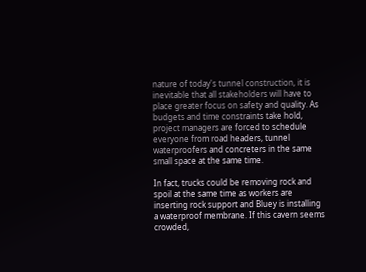nature of today's tunnel construction, it is inevitable that all stakeholders will have to place greater focus on safety and quality. As budgets and time constraints take hold, project managers are forced to schedule everyone from road headers, tunnel waterproofers and concreters in the same small space at the same time.

In fact, trucks could be removing rock and spoil at the same time as workers are inserting rock support and Bluey is installing a waterproof membrane. If this cavern seems crowded,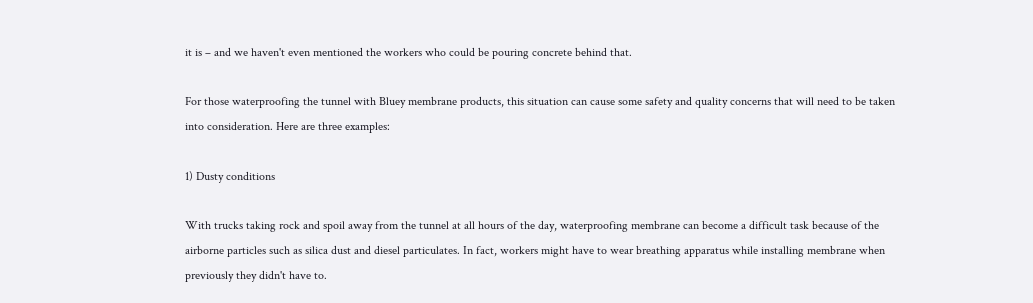it is – and we haven't even mentioned the workers who could be pouring concrete behind that.

For those waterproofing the tunnel with Bluey membrane products, this situation can cause some safety and quality concerns that will need to be taken into consideration. Here are three examples:

1) Dusty conditions

With trucks taking rock and spoil away from the tunnel at all hours of the day, waterproofing membrane can become a difficult task because of the airborne particles such as silica dust and diesel particulates. In fact, workers might have to wear breathing apparatus while installing membrane when previously they didn't have to.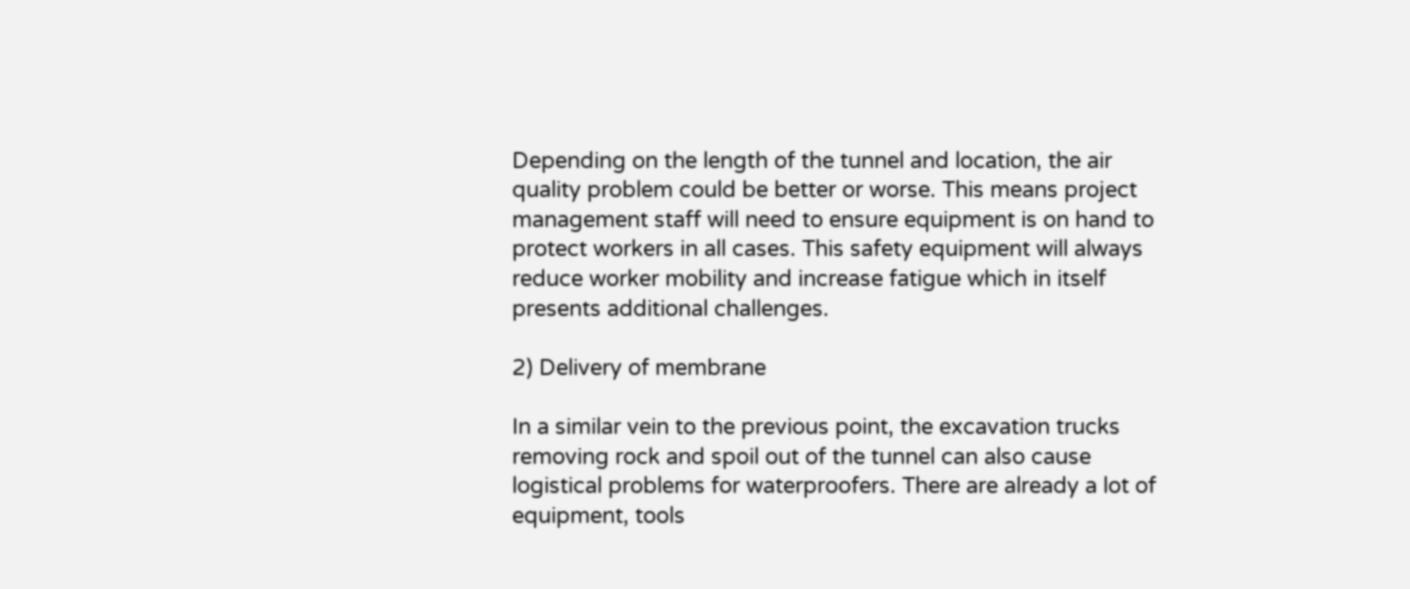Depending on the length of the tunnel and location, the air quality problem could be better or worse. This means project management staff will need to ensure equipment is on hand to protect workers in all cases. This safety equipment will always reduce worker mobility and increase fatigue which in itself presents additional challenges.

2) Delivery of membrane

In a similar vein to the previous point, the excavation trucks removing rock and spoil out of the tunnel can also cause logistical problems for waterproofers. There are already a lot of equipment, tools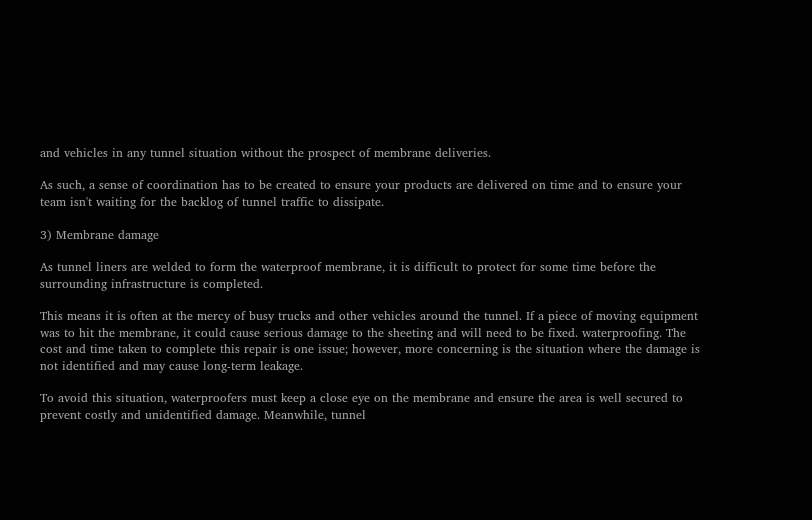and vehicles in any tunnel situation without the prospect of membrane deliveries.

As such, a sense of coordination has to be created to ensure your products are delivered on time and to ensure your team isn't waiting for the backlog of tunnel traffic to dissipate.

3) Membrane damage

As tunnel liners are welded to form the waterproof membrane, it is difficult to protect for some time before the surrounding infrastructure is completed.

This means it is often at the mercy of busy trucks and other vehicles around the tunnel. If a piece of moving equipment was to hit the membrane, it could cause serious damage to the sheeting and will need to be fixed. waterproofing. The cost and time taken to complete this repair is one issue; however, more concerning is the situation where the damage is not identified and may cause long-term leakage.

To avoid this situation, waterproofers must keep a close eye on the membrane and ensure the area is well secured to prevent costly and unidentified damage. Meanwhile, tunnel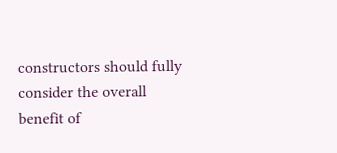constructors should fully consider the overall benefit of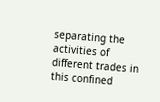separating the activities of different trades in this confined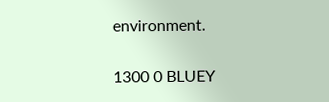environment.

1300 0 BLUEY